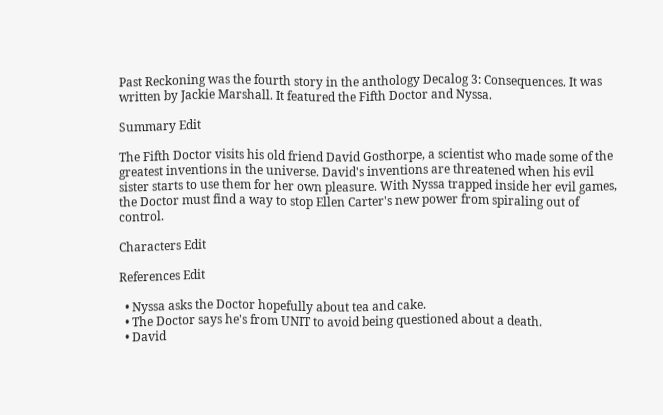Past Reckoning was the fourth story in the anthology Decalog 3: Consequences. It was written by Jackie Marshall. It featured the Fifth Doctor and Nyssa.

Summary Edit

The Fifth Doctor visits his old friend David Gosthorpe, a scientist who made some of the greatest inventions in the universe. David's inventions are threatened when his evil sister starts to use them for her own pleasure. With Nyssa trapped inside her evil games, the Doctor must find a way to stop Ellen Carter's new power from spiraling out of control.

Characters Edit

References Edit

  • Nyssa asks the Doctor hopefully about tea and cake.
  • The Doctor says he's from UNIT to avoid being questioned about a death.
  • David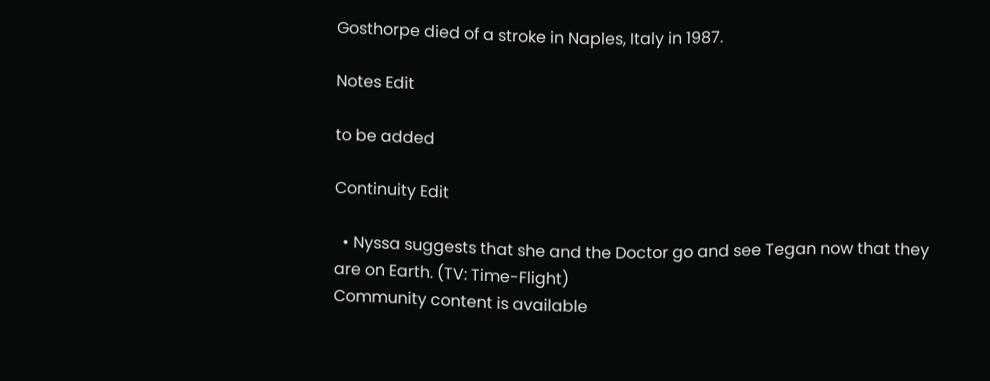Gosthorpe died of a stroke in Naples, Italy in 1987.

Notes Edit

to be added

Continuity Edit

  • Nyssa suggests that she and the Doctor go and see Tegan now that they are on Earth. (TV: Time-Flight)
Community content is available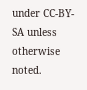under CC-BY-SA unless otherwise noted.